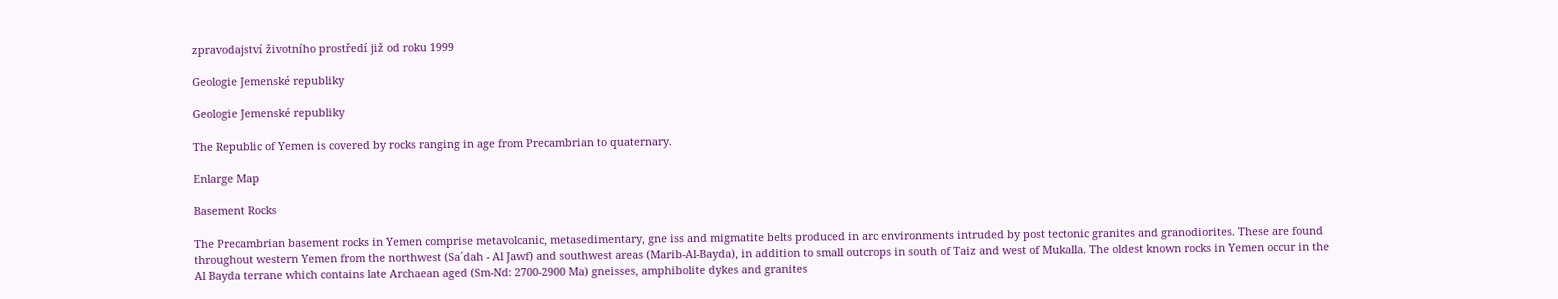zpravodajství životního prostředí již od roku 1999

Geologie Jemenské republiky

Geologie Jemenské republiky

The Republic of Yemen is covered by rocks ranging in age from Precambrian to quaternary.

Enlarge Map

Basement Rocks

The Precambrian basement rocks in Yemen comprise metavolcanic, metasedimentary, gne iss and migmatite belts produced in arc environments intruded by post tectonic granites and granodiorites. These are found throughout western Yemen from the northwest (Sa´dah - Al Jawf) and southwest areas (Marib-Al-Bayda), in addition to small outcrops in south of Taiz and west of Mukalla. The oldest known rocks in Yemen occur in the Al Bayda terrane which contains late Archaean aged (Sm-Nd: 2700-2900 Ma) gneisses, amphibolite dykes and granites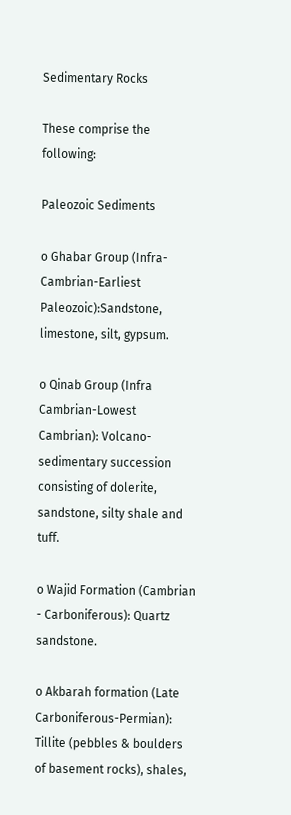Sedimentary Rocks

These comprise the following:

Paleozoic Sediments

o Ghabar Group (Infra-Cambrian-Earliest Paleozoic):Sandstone, limestone, silt, gypsum.

o Qinab Group (Infra Cambrian-Lowest Cambrian): Volcano-sedimentary succession consisting of dolerite, sandstone, silty shale and tuff.

o Wajid Formation (Cambrian - Carboniferous): Quartz sandstone.

o Akbarah formation (Late Carboniferous-Permian): Tillite (pebbles & boulders of basement rocks), shales,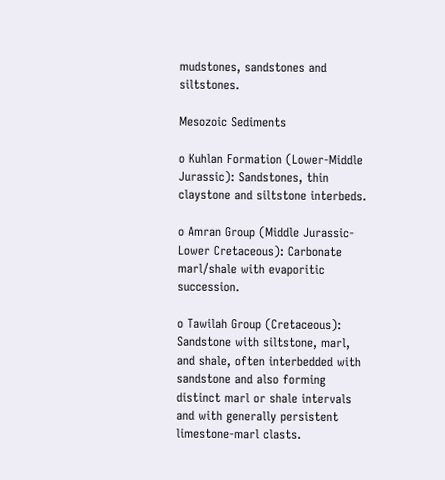mudstones, sandstones and siltstones.

Mesozoic Sediments

o Kuhlan Formation (Lower-Middle Jurassic): Sandstones, thin claystone and siltstone interbeds.

o Amran Group (Middle Jurassic-Lower Cretaceous): Carbonate marl/shale with evaporitic succession.

o Tawilah Group (Cretaceous): Sandstone with siltstone, marl, and shale, often interbedded with sandstone and also forming distinct marl or shale intervals and with generally persistent limestone-marl clasts.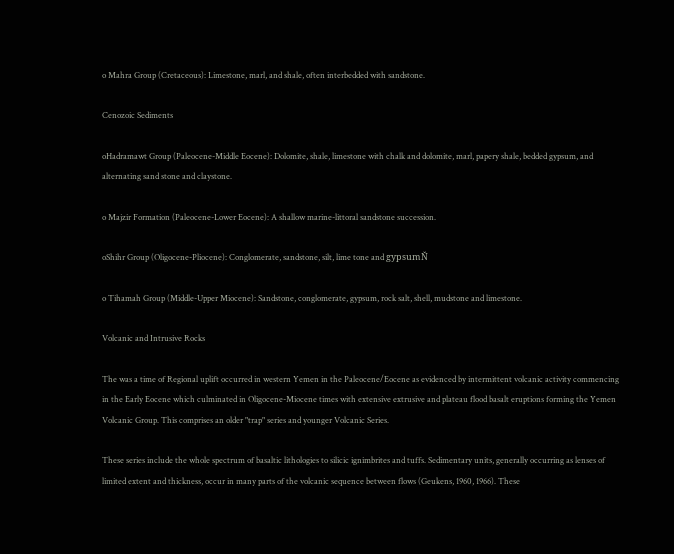o Mahra Group (Cretaceous): Limestone, marl, and shale, often interbedded with sandstone.

Cenozoic Sediments

oHadramawt Group (Paleocene-Middle Eocene): Dolomite, shale, limestone with chalk and dolomite, marl, papery shale, bedded gypsum, and alternating sand stone and claystone.

o Majzir Formation (Paleocene-Lower Eocene): A shallow marine-littoral sandstone succession.

oShihr Group (Oligocene-Pliocene): Conglomerate, sandstone, silt, lime tone and gypsumŇ

o Tihamah Group (Middle-Upper Miocene): Sandstone, conglomerate, gypsum, rock salt, shell, mudstone and limestone.

Volcanic and Intrusive Rocks

The was a time of Regional uplift occurred in western Yemen in the Paleocene/Eocene as evidenced by intermittent volcanic activity commencing in the Early Eocene which culminated in Oligocene-Miocene times with extensive extrusive and plateau flood basalt eruptions forming the Yemen Volcanic Group. This comprises an older "trap" series and younger Volcanic Series.

These series include the whole spectrum of basaltic lithologies to silicic ignimbrites and tuffs. Sedimentary units, generally occurring as lenses of limited extent and thickness, occur in many parts of the volcanic sequence between flows (Geukens, 1960, 1966). These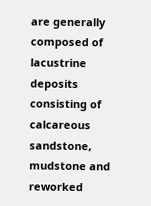are generally composed of lacustrine deposits consisting of calcareous sandstone, mudstone and reworked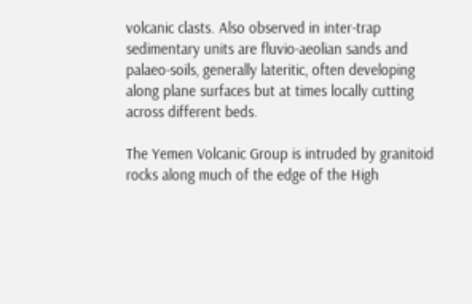volcanic clasts. Also observed in inter-trap sedimentary units are fluvio-aeolian sands and palaeo-soils, generally lateritic, often developing along plane surfaces but at times locally cutting across different beds.

The Yemen Volcanic Group is intruded by granitoid rocks along much of the edge of the High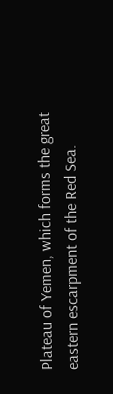Plateau of Yemen, which forms the great eastern escarpment of the Red Sea.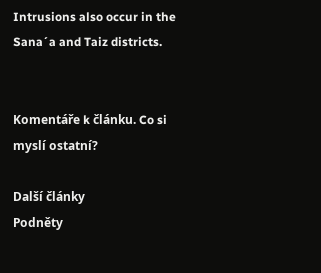Intrusions also occur in the Sana´a and Taiz districts.


Komentáře k článku. Co si myslí ostatní?

Další články
Podněty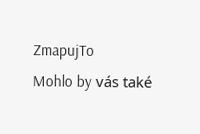ZmapujTo
Mohlo by vás také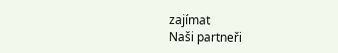zajímat
Naši partneři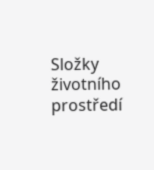Složky životního prostředí